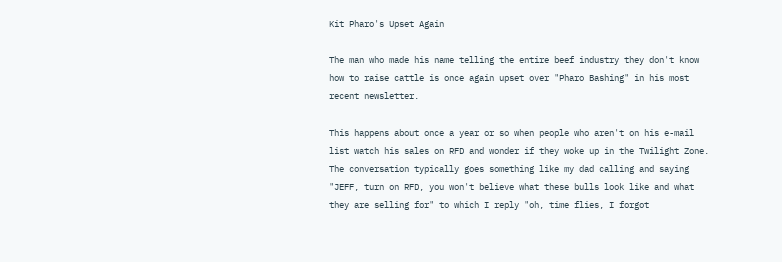Kit Pharo's Upset Again

The man who made his name telling the entire beef industry they don't know how to raise cattle is once again upset over "Pharo Bashing" in his most recent newsletter.

This happens about once a year or so when people who aren't on his e-mail list watch his sales on RFD and wonder if they woke up in the Twilight Zone.  The conversation typically goes something like my dad calling and saying "JEFF, turn on RFD, you won't believe what these bulls look like and what they are selling for" to which I reply "oh, time flies, I forgot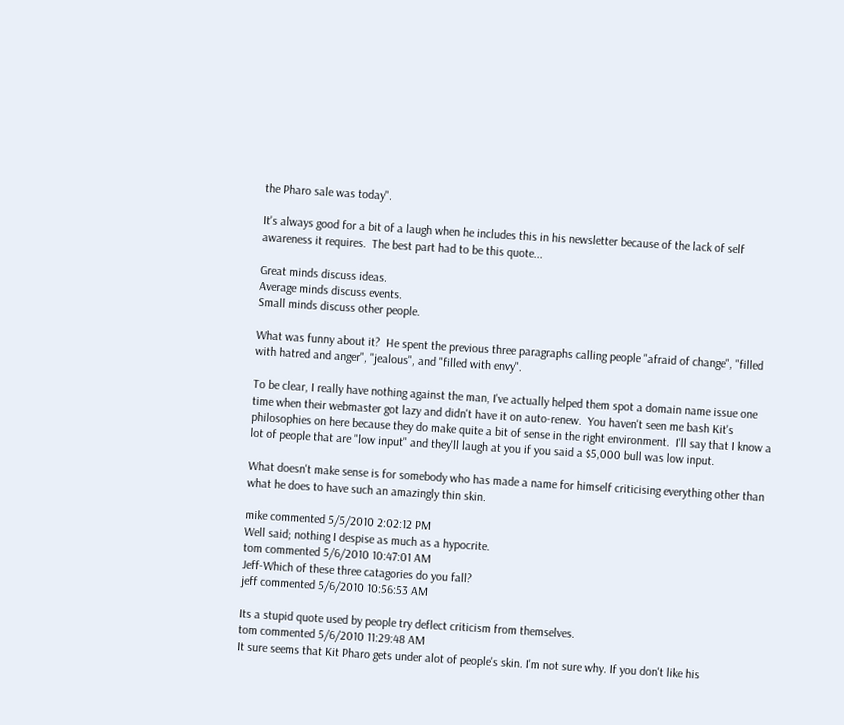the Pharo sale was today".

It's always good for a bit of a laugh when he includes this in his newsletter because of the lack of self awareness it requires.  The best part had to be this quote...

Great minds discuss ideas.
Average minds discuss events.
Small minds discuss other people.

What was funny about it?  He spent the previous three paragraphs calling people "afraid of change", "filled with hatred and anger", "jealous", and "filled with envy".

To be clear, I really have nothing against the man, I've actually helped them spot a domain name issue one time when their webmaster got lazy and didn't have it on auto-renew.  You haven't seen me bash Kit's philosophies on here because they do make quite a bit of sense in the right environment.  I'll say that I know a lot of people that are "low input" and they'll laugh at you if you said a $5,000 bull was low input.

What doesn't make sense is for somebody who has made a name for himself criticising everything other than what he does to have such an amazingly thin skin.

mike commented 5/5/2010 2:02:12 PM
Well said; nothing I despise as much as a hypocrite.
tom commented 5/6/2010 10:47:01 AM
Jeff-Which of these three catagories do you fall?
jeff commented 5/6/2010 10:56:53 AM

Its a stupid quote used by people try deflect criticism from themselves.
tom commented 5/6/2010 11:29:48 AM
It sure seems that Kit Pharo gets under alot of people's skin. I'm not sure why. If you don't like his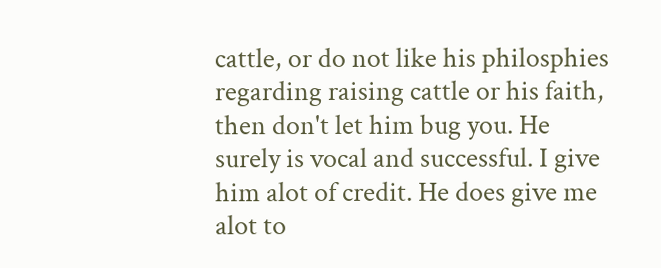cattle, or do not like his philosphies regarding raising cattle or his faith, then don't let him bug you. He surely is vocal and successful. I give him alot of credit. He does give me alot to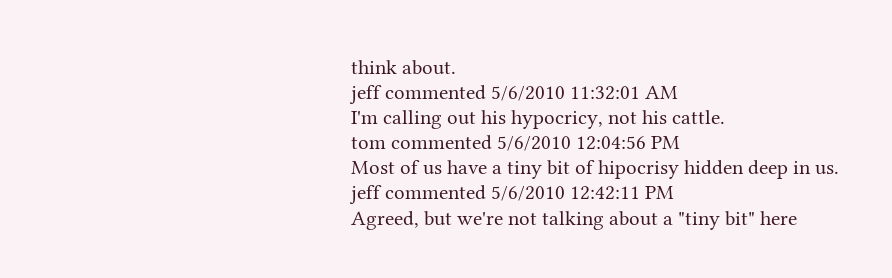think about.
jeff commented 5/6/2010 11:32:01 AM
I'm calling out his hypocricy, not his cattle.
tom commented 5/6/2010 12:04:56 PM
Most of us have a tiny bit of hipocrisy hidden deep in us.
jeff commented 5/6/2010 12:42:11 PM
Agreed, but we're not talking about a "tiny bit" here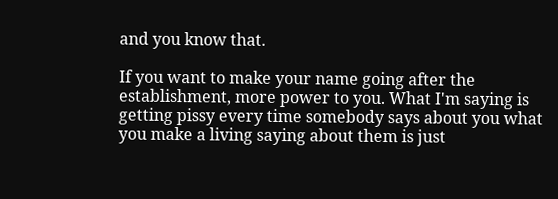and you know that.

If you want to make your name going after the establishment, more power to you. What I'm saying is getting pissy every time somebody says about you what you make a living saying about them is just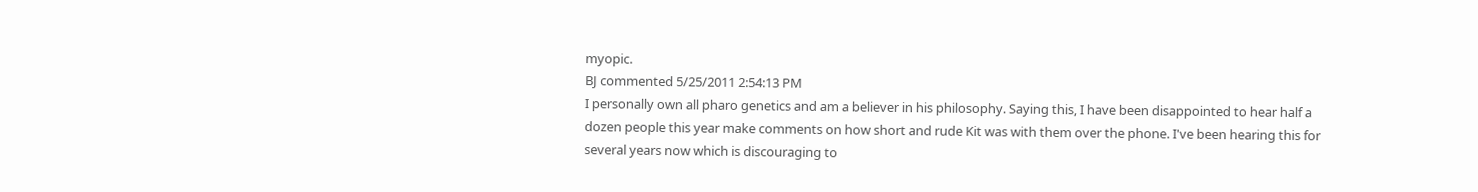myopic.
BJ commented 5/25/2011 2:54:13 PM
I personally own all pharo genetics and am a believer in his philosophy. Saying this, I have been disappointed to hear half a dozen people this year make comments on how short and rude Kit was with them over the phone. I've been hearing this for several years now which is discouraging to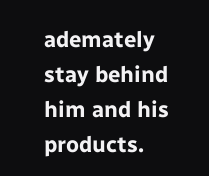ademately stay behind him and his products.